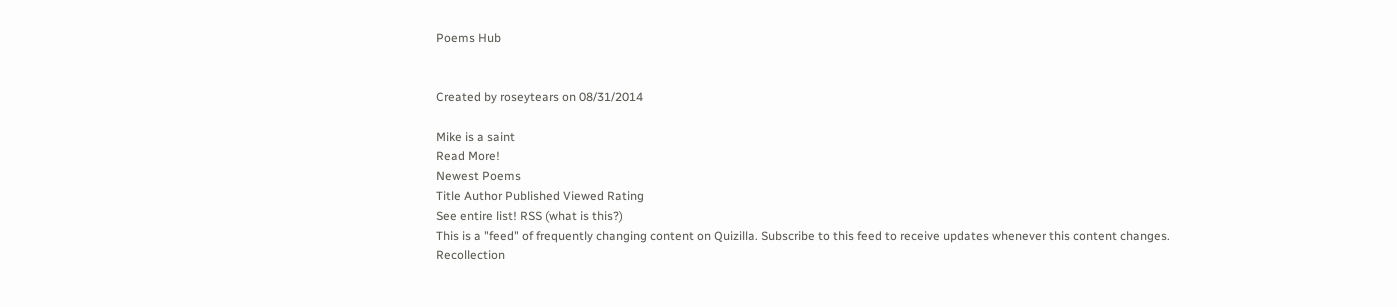Poems Hub


Created by roseytears on 08/31/2014

Mike is a saint
Read More!
Newest Poems
Title Author Published Viewed Rating
See entire list! RSS (what is this?)
This is a "feed" of frequently changing content on Quizilla. Subscribe to this feed to receive updates whenever this content changes.
Recollection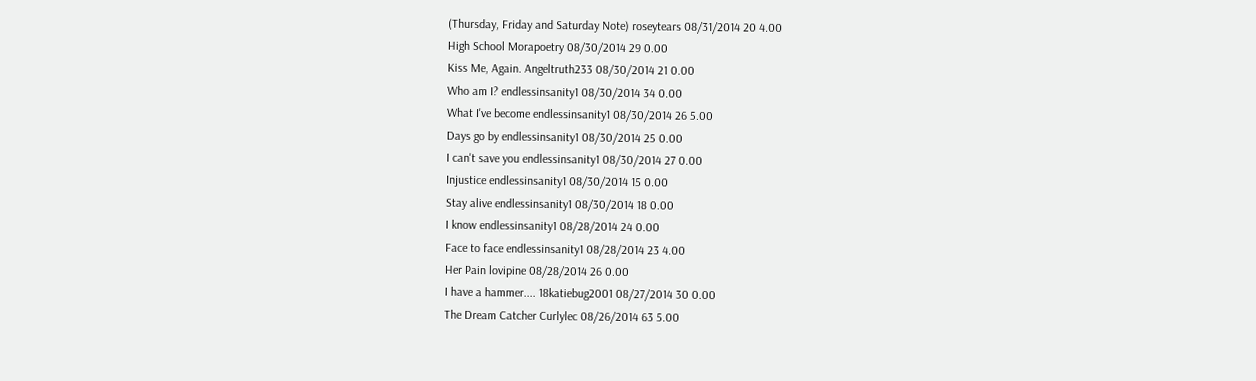(Thursday, Friday and Saturday Note) roseytears 08/31/2014 20 4.00
High School Morapoetry 08/30/2014 29 0.00
Kiss Me, Again. Angeltruth233 08/30/2014 21 0.00
Who am I? endlessinsanity1 08/30/2014 34 0.00
What I've become endlessinsanity1 08/30/2014 26 5.00
Days go by endlessinsanity1 08/30/2014 25 0.00
I can't save you endlessinsanity1 08/30/2014 27 0.00
Injustice endlessinsanity1 08/30/2014 15 0.00
Stay alive endlessinsanity1 08/30/2014 18 0.00
I know endlessinsanity1 08/28/2014 24 0.00
Face to face endlessinsanity1 08/28/2014 23 4.00
Her Pain lovipine 08/28/2014 26 0.00
I have a hammer.... 18katiebug2001 08/27/2014 30 0.00
The Dream Catcher Curlylec 08/26/2014 63 5.00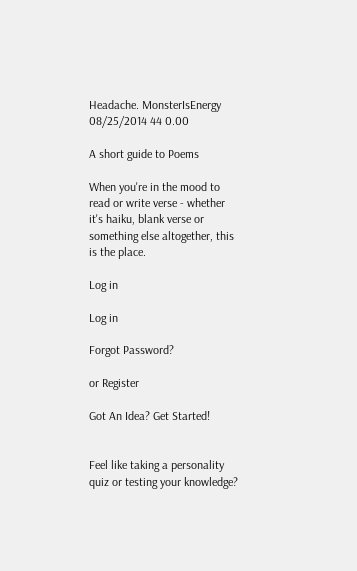Headache. MonsterIsEnergy 08/25/2014 44 0.00

A short guide to Poems

When you're in the mood to read or write verse - whether it's haiku, blank verse or something else altogether, this is the place.

Log in

Log in

Forgot Password?

or Register

Got An Idea? Get Started!


Feel like taking a personality quiz or testing your knowledge?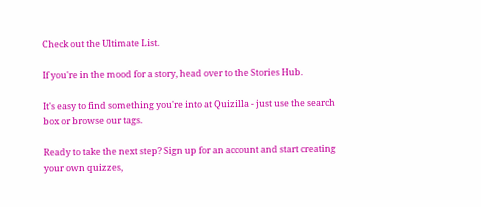Check out the Ultimate List.

If you're in the mood for a story, head over to the Stories Hub.

It's easy to find something you're into at Quizilla - just use the search box or browse our tags.

Ready to take the next step? Sign up for an account and start creating your own quizzes,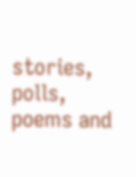stories, polls, poems and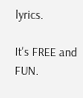lyrics.

It's FREE and FUN.